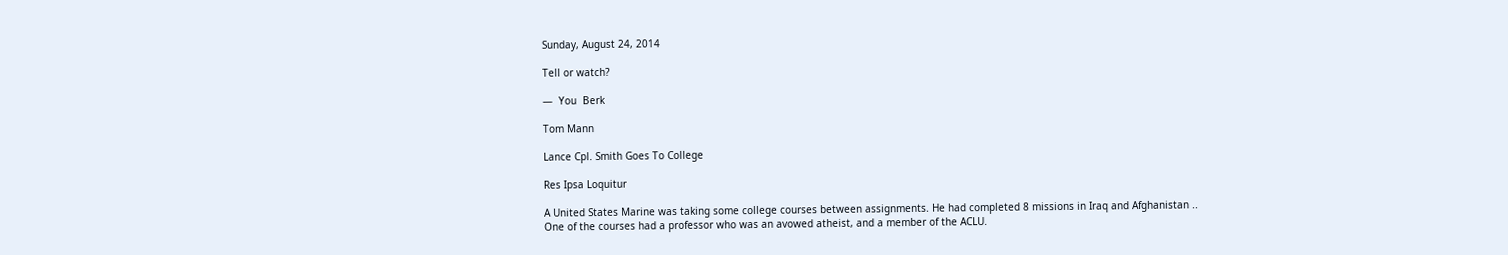Sunday, August 24, 2014

Tell or watch?

—  You  Berk

Tom Mann

Lance Cpl. Smith Goes To College

Res Ipsa Loquitur

A United States Marine was taking some college courses between assignments. He had completed 8 missions in Iraq and Afghanistan .. One of the courses had a professor who was an avowed atheist, and a member of the ACLU.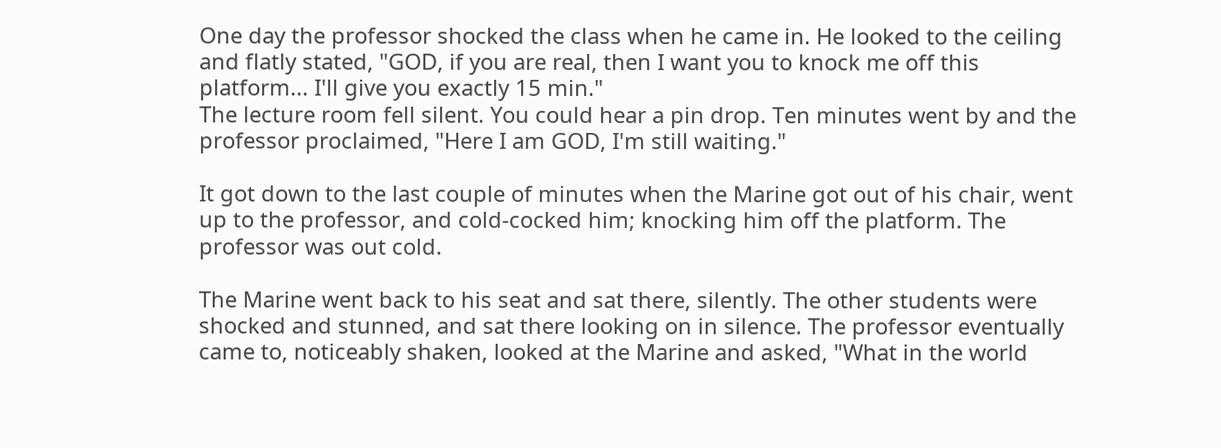One day the professor shocked the class when he came in. He looked to the ceiling and flatly stated, "GOD, if you are real, then I want you to knock me off this platform... I'll give you exactly 15 min."
The lecture room fell silent. You could hear a pin drop. Ten minutes went by and the professor proclaimed, "Here I am GOD, I'm still waiting."

It got down to the last couple of minutes when the Marine got out of his chair, went up to the professor, and cold-cocked him; knocking him off the platform. The professor was out cold.

The Marine went back to his seat and sat there, silently. The other students were shocked and stunned, and sat there looking on in silence. The professor eventually came to, noticeably shaken, looked at the Marine and asked, "What in the world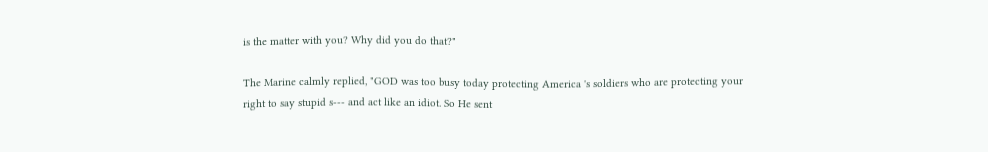is the matter with you? Why did you do that?"

The Marine calmly replied, "GOD was too busy today protecting America 's soldiers who are protecting your right to say stupid s--- and act like an idiot. So He sent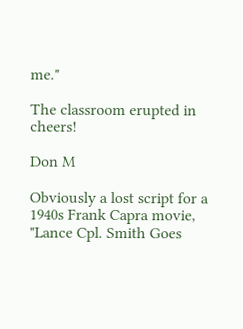me."

The classroom erupted in cheers!

Don M

Obviously a lost script for a 1940s Frank Capra movie, "Lance Cpl. Smith Goes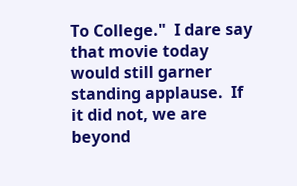To College."  I dare say that movie today would still garner standing applause.  If it did not, we are beyond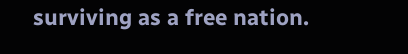surviving as a free nation.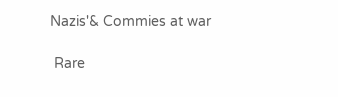Nazis'& Commies at war

 Rare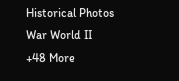Historical Photos War World II
+48 More